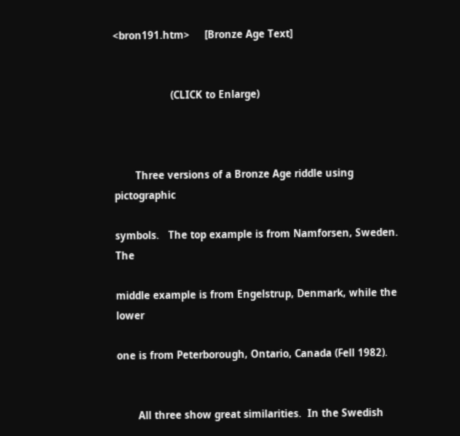<bron191.htm>     [Bronze Age Text]


                   (CLICK to Enlarge)



       Three versions of a Bronze Age riddle using pictographic

symbols.   The top example is from Namforsen, Sweden.  The

middle example is from Engelstrup, Denmark, while the lower

one is from Peterborough, Ontario, Canada (Fell 1982).


       All three show great similarities.  In the Swedish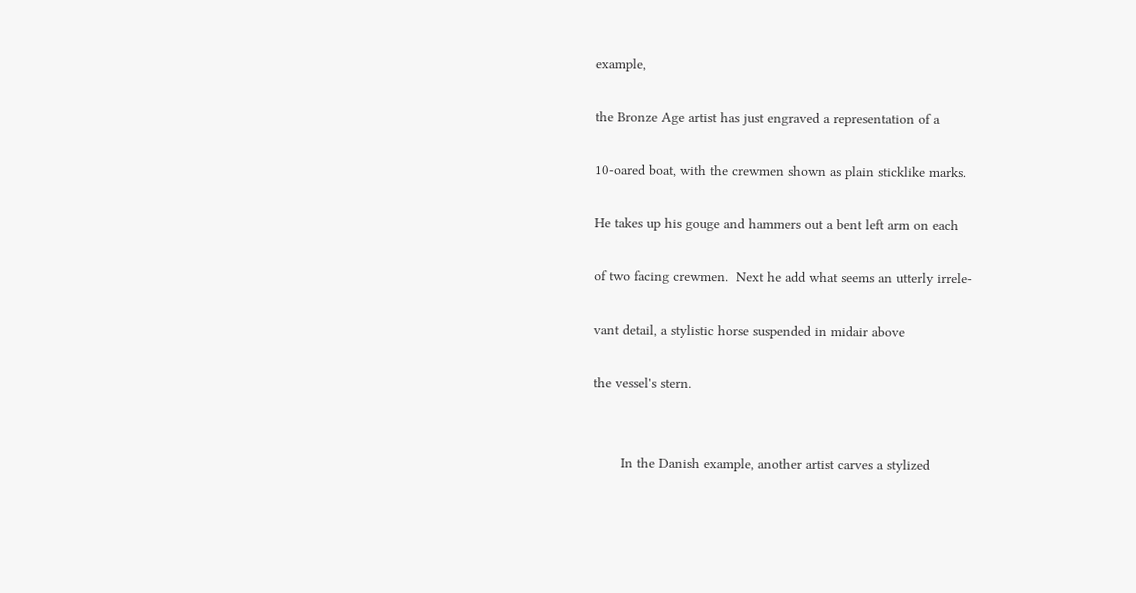example,

the Bronze Age artist has just engraved a representation of a

10-oared boat, with the crewmen shown as plain sticklike marks.

He takes up his gouge and hammers out a bent left arm on each

of two facing crewmen.  Next he add what seems an utterly irrele-

vant detail, a stylistic horse suspended in midair above

the vessel's stern.


       In the Danish example, another artist carves a stylized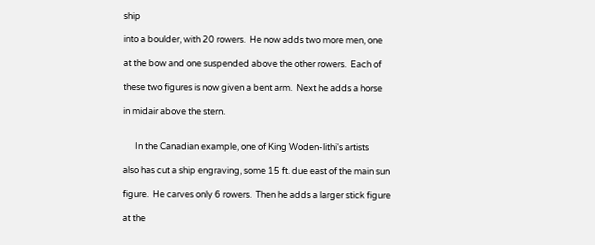ship

into a boulder, with 20 rowers.  He now adds two more men, one

at the bow and one suspended above the other rowers.  Each of

these two figures is now given a bent arm.  Next he adds a horse

in midair above the stern.


      In the Canadian example, one of King Woden-lithi's artists

also has cut a ship engraving, some 15 ft. due east of the main sun

figure.  He carves only 6 rowers.  Then he adds a larger stick figure

at the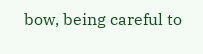bow, being careful to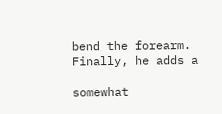bend the forearm.  Finally, he adds a

somewhat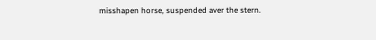misshapen horse, suspended aver the stern.